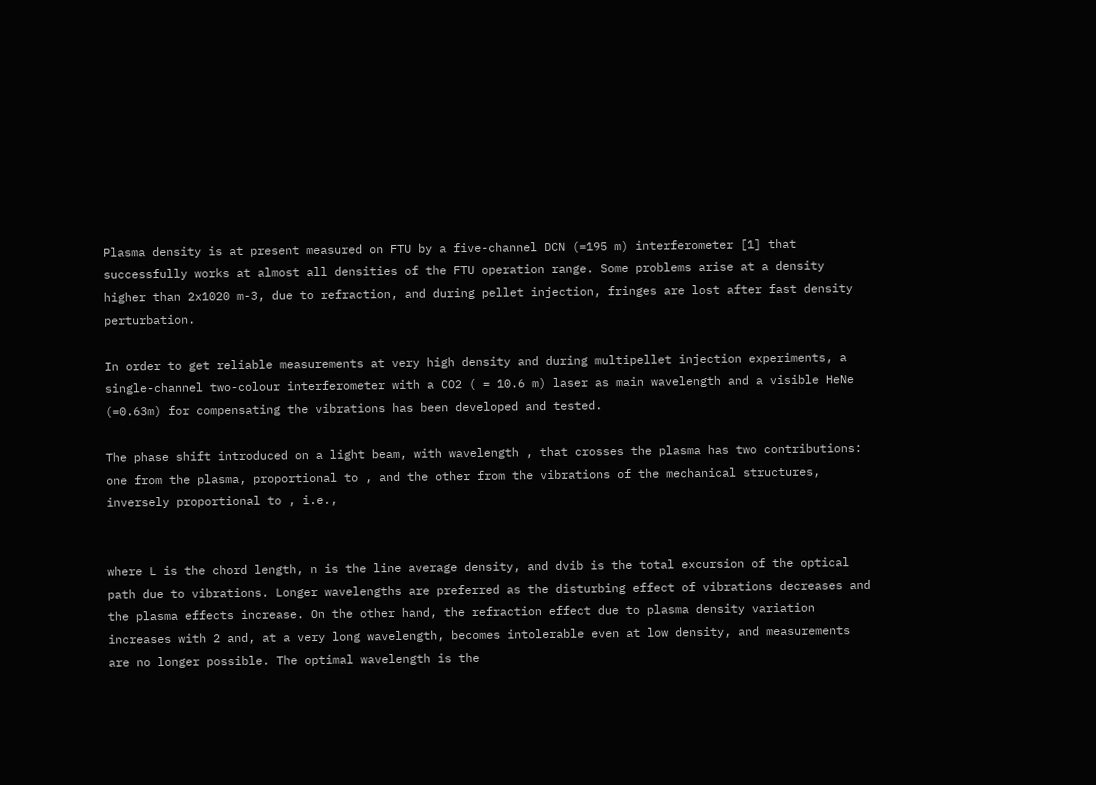Plasma density is at present measured on FTU by a five-channel DCN (=195 m) interferometer [1] that successfully works at almost all densities of the FTU operation range. Some problems arise at a density higher than 2x1020 m-3, due to refraction, and during pellet injection, fringes are lost after fast density perturbation.

In order to get reliable measurements at very high density and during multipellet injection experiments, a single-channel two-colour interferometer with a CO2 ( = 10.6 m) laser as main wavelength and a visible HeNe (=0.63m) for compensating the vibrations has been developed and tested.

The phase shift introduced on a light beam, with wavelength , that crosses the plasma has two contributions: one from the plasma, proportional to , and the other from the vibrations of the mechanical structures, inversely proportional to , i.e.,


where L is the chord length, n is the line average density, and dvib is the total excursion of the optical path due to vibrations. Longer wavelengths are preferred as the disturbing effect of vibrations decreases and the plasma effects increase. On the other hand, the refraction effect due to plasma density variation increases with 2 and, at a very long wavelength, becomes intolerable even at low density, and measurements are no longer possible. The optimal wavelength is the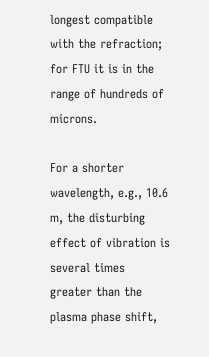longest compatible with the refraction; for FTU it is in the range of hundreds of microns.

For a shorter wavelength, e.g., 10.6 m, the disturbing effect of vibration is several times greater than the plasma phase shift,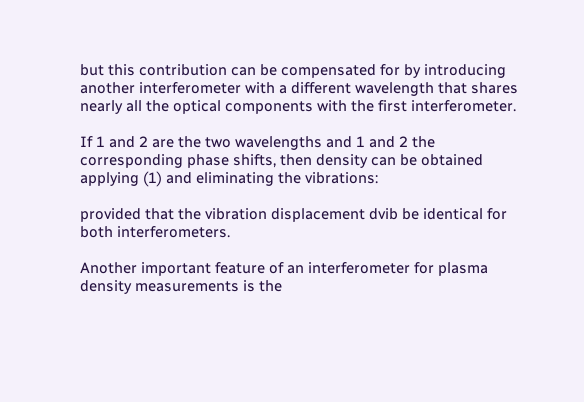but this contribution can be compensated for by introducing another interferometer with a different wavelength that shares nearly all the optical components with the first interferometer.

If 1 and 2 are the two wavelengths and 1 and 2 the corresponding phase shifts, then density can be obtained applying (1) and eliminating the vibrations:

provided that the vibration displacement dvib be identical for both interferometers.

Another important feature of an interferometer for plasma density measurements is the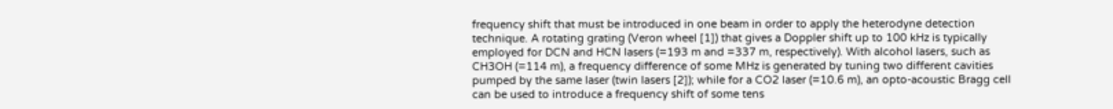frequency shift that must be introduced in one beam in order to apply the heterodyne detection technique. A rotating grating (Veron wheel [1]) that gives a Doppler shift up to 100 kHz is typically employed for DCN and HCN lasers (=193 m and =337 m, respectively). With alcohol lasers, such as CH3OH (=114 m), a frequency difference of some MHz is generated by tuning two different cavities pumped by the same laser (twin lasers [2]); while for a CO2 laser (=10.6 m), an opto-acoustic Bragg cell can be used to introduce a frequency shift of some tens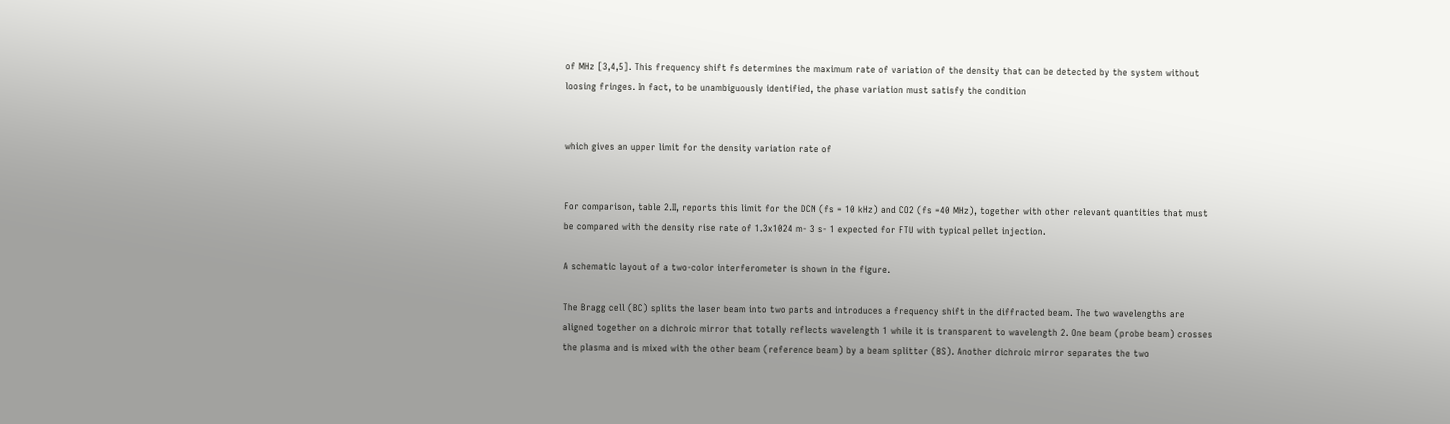of MHz [3,4,5]. This frequency shift fs determines the maximum rate of variation of the density that can be detected by the system without loosing fringes. In fact, to be unambiguously identified, the phase variation must satisfy the condition


which gives an upper limit for the density variation rate of


For comparison, table 2.II, reports this limit for the DCN (fs = 10 kHz) and CO2 (fs =40 MHz), together with other relevant quantities that must be compared with the density rise rate of 1.3x1024 m- 3 s- 1 expected for FTU with typical pellet injection.

A schematic layout of a two-color interferometer is shown in the figure.

The Bragg cell (BC) splits the laser beam into two parts and introduces a frequency shift in the diffracted beam. The two wavelengths are aligned together on a dichroic mirror that totally reflects wavelength 1 while it is transparent to wavelength 2. One beam (probe beam) crosses the plasma and is mixed with the other beam (reference beam) by a beam splitter (BS). Another dichroic mirror separates the two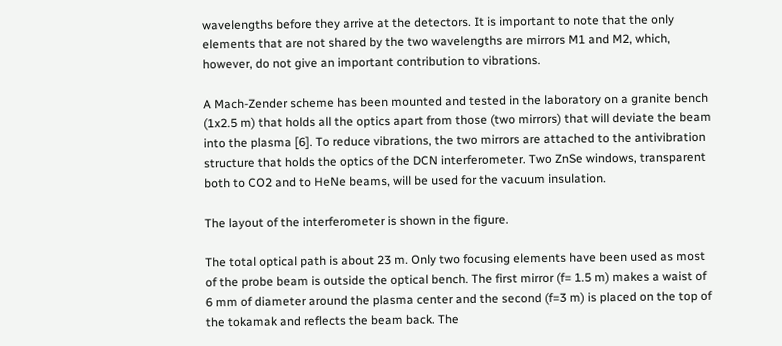wavelengths before they arrive at the detectors. It is important to note that the only elements that are not shared by the two wavelengths are mirrors M1 and M2, which, however, do not give an important contribution to vibrations.

A Mach-Zender scheme has been mounted and tested in the laboratory on a granite bench (1x2.5 m) that holds all the optics apart from those (two mirrors) that will deviate the beam into the plasma [6]. To reduce vibrations, the two mirrors are attached to the antivibration structure that holds the optics of the DCN interferometer. Two ZnSe windows, transparent both to CO2 and to HeNe beams, will be used for the vacuum insulation.

The layout of the interferometer is shown in the figure.

The total optical path is about 23 m. Only two focusing elements have been used as most of the probe beam is outside the optical bench. The first mirror (f= 1.5 m) makes a waist of 6 mm of diameter around the plasma center and the second (f=3 m) is placed on the top of the tokamak and reflects the beam back. The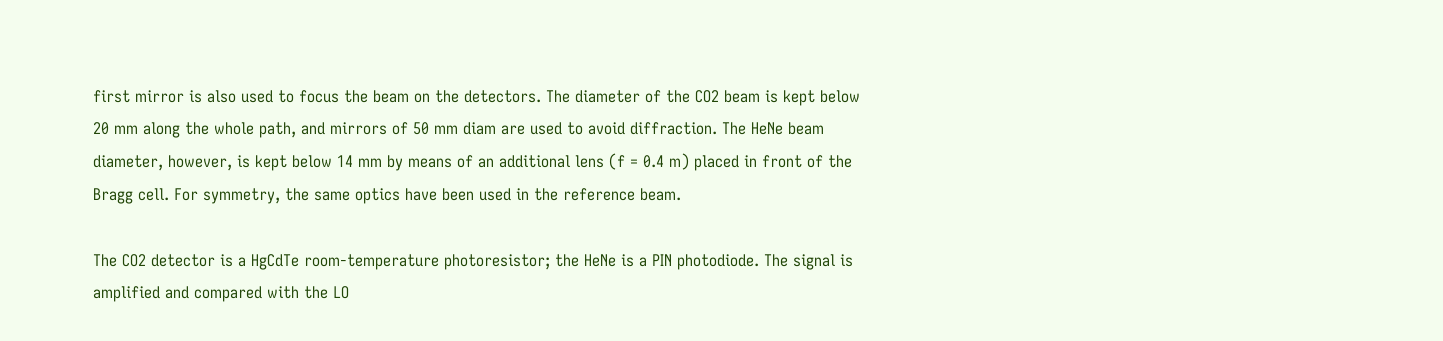first mirror is also used to focus the beam on the detectors. The diameter of the CO2 beam is kept below 20 mm along the whole path, and mirrors of 50 mm diam are used to avoid diffraction. The HeNe beam diameter, however, is kept below 14 mm by means of an additional lens (f = 0.4 m) placed in front of the Bragg cell. For symmetry, the same optics have been used in the reference beam.

The CO2 detector is a HgCdTe room-temperature photoresistor; the HeNe is a PIN photodiode. The signal is amplified and compared with the LO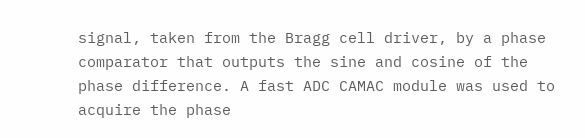signal, taken from the Bragg cell driver, by a phase comparator that outputs the sine and cosine of the phase difference. A fast ADC CAMAC module was used to acquire the phase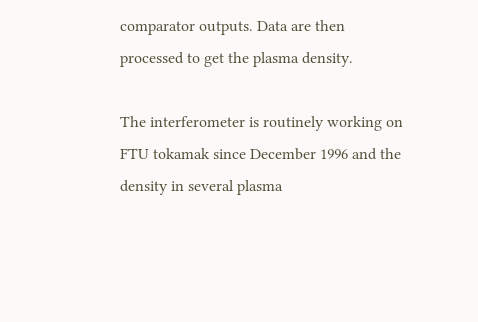comparator outputs. Data are then processed to get the plasma density.

The interferometer is routinely working on FTU tokamak since December 1996 and the density in several plasma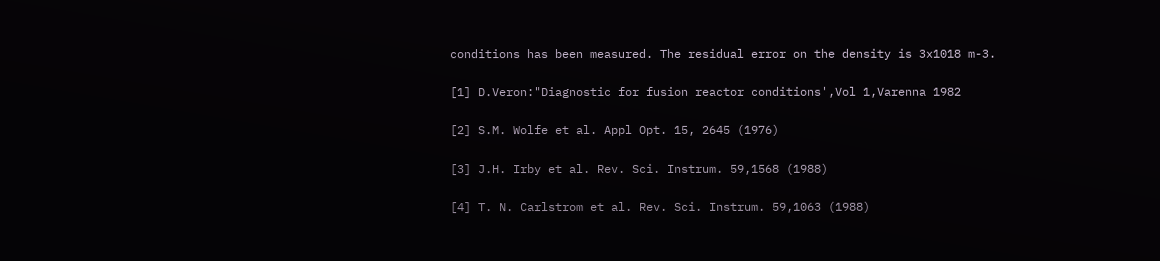conditions has been measured. The residual error on the density is 3x1018 m-3.

[1] D.Veron:"Diagnostic for fusion reactor conditions',Vol 1,Varenna 1982

[2] S.M. Wolfe et al. Appl Opt. 15, 2645 (1976)

[3] J.H. Irby et al. Rev. Sci. Instrum. 59,1568 (1988)

[4] T. N. Carlstrom et al. Rev. Sci. Instrum. 59,1063 (1988)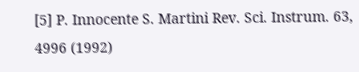[5] P. Innocente S. Martini Rev. Sci. Instrum. 63, 4996 (1992)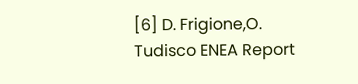[6] D. Frigione,O. Tudisco ENEA Report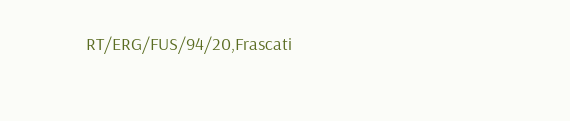RT/ERG/FUS/94/20,Frascati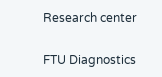Research center

FTU Diagnostics